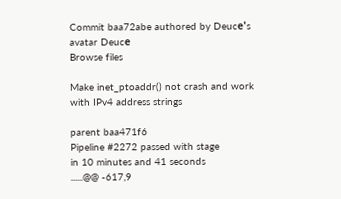Commit baa72abe authored by Deucе's avatar Deucе
Browse files

Make inet_ptoaddr() not crash and work with IPv4 address strings

parent baa471f6
Pipeline #2272 passed with stage
in 10 minutes and 41 seconds
......@@ -617,9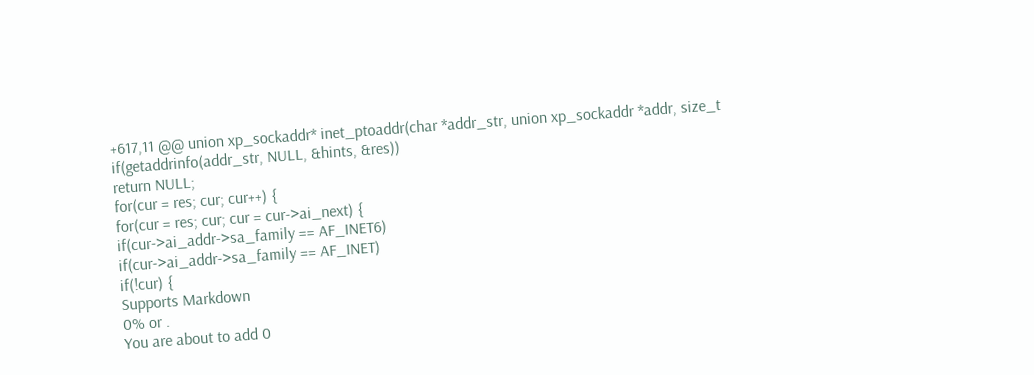+617,11 @@ union xp_sockaddr* inet_ptoaddr(char *addr_str, union xp_sockaddr *addr, size_t
if(getaddrinfo(addr_str, NULL, &hints, &res))
return NULL;
for(cur = res; cur; cur++) {
for(cur = res; cur; cur = cur->ai_next) {
if(cur->ai_addr->sa_family == AF_INET6)
if(cur->ai_addr->sa_family == AF_INET)
if(!cur) {
Supports Markdown
0% or .
You are about to add 0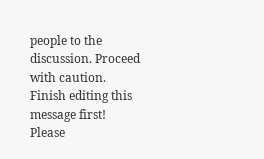people to the discussion. Proceed with caution.
Finish editing this message first!
Please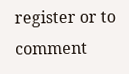register or to comment